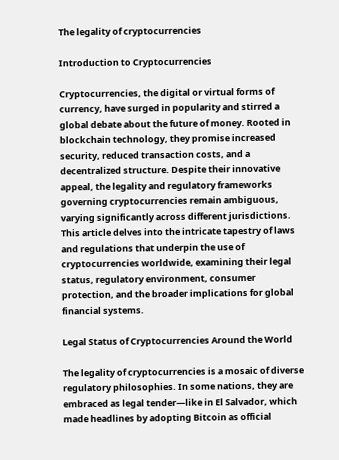The legality of cryptocurrencies

Introduction to Cryptocurrencies

Cryptocurrencies, the digital or virtual forms of currency, have surged in popularity and stirred a global debate about the future of money. Rooted in blockchain technology, they promise increased security, reduced transaction costs, and a decentralized structure. Despite their innovative appeal, the legality and regulatory frameworks governing cryptocurrencies remain ambiguous, varying significantly across different jurisdictions. This article delves into the intricate tapestry of laws and regulations that underpin the use of cryptocurrencies worldwide, examining their legal status, regulatory environment, consumer protection, and the broader implications for global financial systems.

Legal Status of Cryptocurrencies Around the World

The legality of cryptocurrencies is a mosaic of diverse regulatory philosophies. In some nations, they are embraced as legal tender—like in El Salvador, which made headlines by adopting Bitcoin as official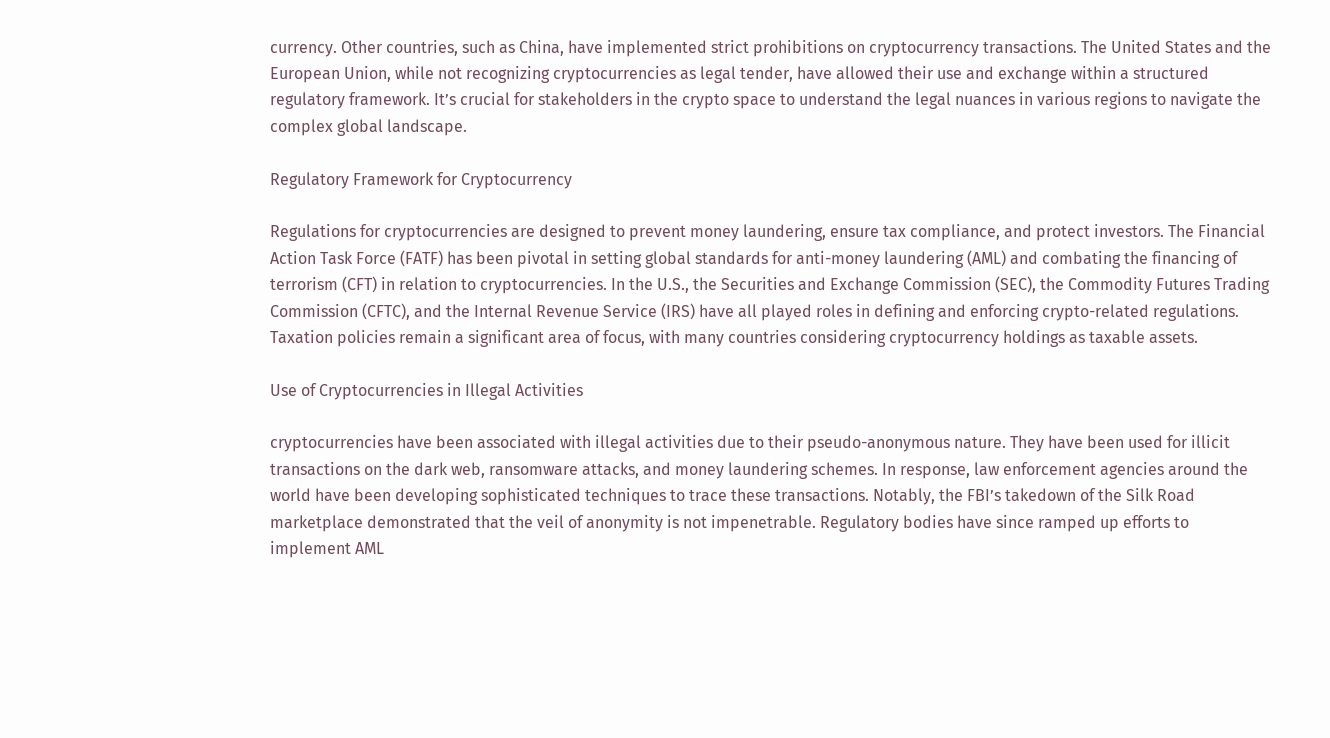currency. Other countries, such as China, have implemented strict prohibitions on cryptocurrency transactions. The United States and the European Union, while not recognizing cryptocurrencies as legal tender, have allowed their use and exchange within a structured regulatory framework. It’s crucial for stakeholders in the crypto space to understand the legal nuances in various regions to navigate the complex global landscape.

Regulatory Framework for Cryptocurrency

Regulations for cryptocurrencies are designed to prevent money laundering, ensure tax compliance, and protect investors. The Financial Action Task Force (FATF) has been pivotal in setting global standards for anti-money laundering (AML) and combating the financing of terrorism (CFT) in relation to cryptocurrencies. In the U.S., the Securities and Exchange Commission (SEC), the Commodity Futures Trading Commission (CFTC), and the Internal Revenue Service (IRS) have all played roles in defining and enforcing crypto-related regulations. Taxation policies remain a significant area of focus, with many countries considering cryptocurrency holdings as taxable assets.

Use of Cryptocurrencies in Illegal Activities

cryptocurrencies have been associated with illegal activities due to their pseudo-anonymous nature. They have been used for illicit transactions on the dark web, ransomware attacks, and money laundering schemes. In response, law enforcement agencies around the world have been developing sophisticated techniques to trace these transactions. Notably, the FBI’s takedown of the Silk Road marketplace demonstrated that the veil of anonymity is not impenetrable. Regulatory bodies have since ramped up efforts to implement AML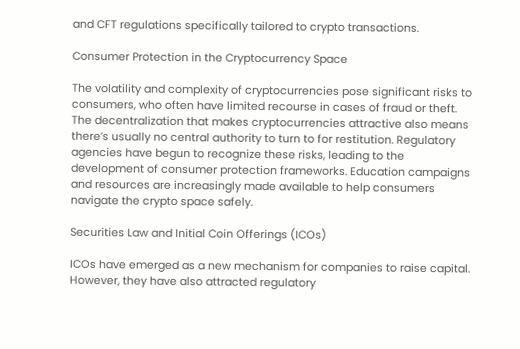and CFT regulations specifically tailored to crypto transactions.

Consumer Protection in the Cryptocurrency Space

The volatility and complexity of cryptocurrencies pose significant risks to consumers, who often have limited recourse in cases of fraud or theft. The decentralization that makes cryptocurrencies attractive also means there’s usually no central authority to turn to for restitution. Regulatory agencies have begun to recognize these risks, leading to the development of consumer protection frameworks. Education campaigns and resources are increasingly made available to help consumers navigate the crypto space safely.

Securities Law and Initial Coin Offerings (ICOs)

ICOs have emerged as a new mechanism for companies to raise capital. However, they have also attracted regulatory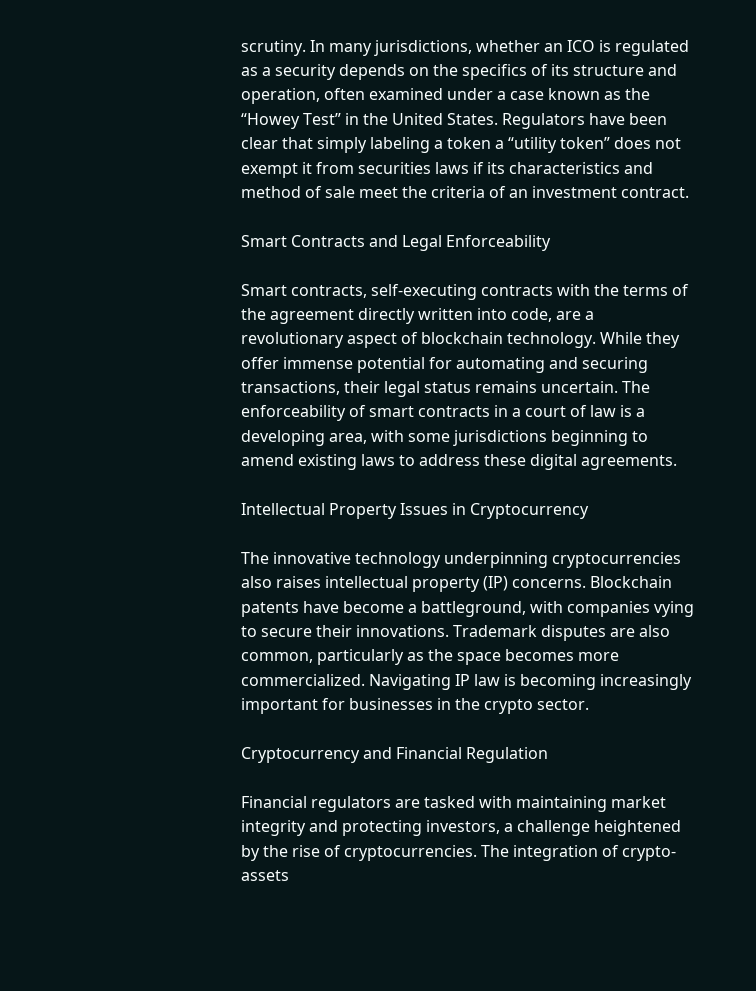scrutiny. In many jurisdictions, whether an ICO is regulated as a security depends on the specifics of its structure and operation, often examined under a case known as the “Howey Test” in the United States. Regulators have been clear that simply labeling a token a “utility token” does not exempt it from securities laws if its characteristics and method of sale meet the criteria of an investment contract.

Smart Contracts and Legal Enforceability

Smart contracts, self-executing contracts with the terms of the agreement directly written into code, are a revolutionary aspect of blockchain technology. While they offer immense potential for automating and securing transactions, their legal status remains uncertain. The enforceability of smart contracts in a court of law is a developing area, with some jurisdictions beginning to amend existing laws to address these digital agreements.

Intellectual Property Issues in Cryptocurrency

The innovative technology underpinning cryptocurrencies also raises intellectual property (IP) concerns. Blockchain patents have become a battleground, with companies vying to secure their innovations. Trademark disputes are also common, particularly as the space becomes more commercialized. Navigating IP law is becoming increasingly important for businesses in the crypto sector.

Cryptocurrency and Financial Regulation

Financial regulators are tasked with maintaining market integrity and protecting investors, a challenge heightened by the rise of cryptocurrencies. The integration of crypto-assets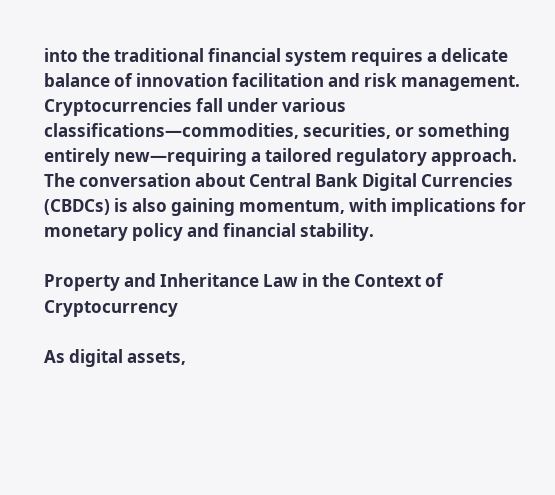into the traditional financial system requires a delicate balance of innovation facilitation and risk management. Cryptocurrencies fall under various classifications—commodities, securities, or something entirely new—requiring a tailored regulatory approach. The conversation about Central Bank Digital Currencies (CBDCs) is also gaining momentum, with implications for monetary policy and financial stability.

Property and Inheritance Law in the Context of Cryptocurrency

As digital assets,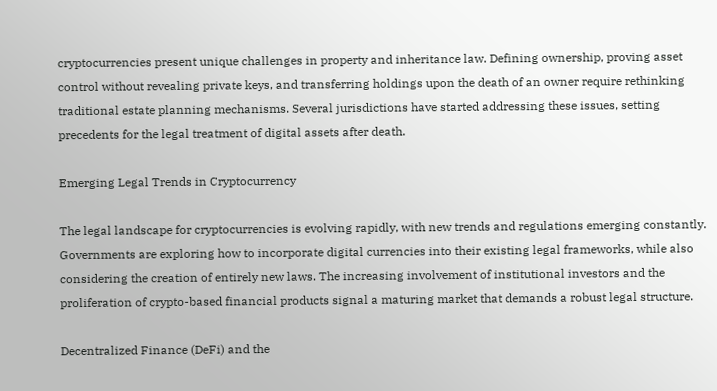cryptocurrencies present unique challenges in property and inheritance law. Defining ownership, proving asset control without revealing private keys, and transferring holdings upon the death of an owner require rethinking traditional estate planning mechanisms. Several jurisdictions have started addressing these issues, setting precedents for the legal treatment of digital assets after death.

Emerging Legal Trends in Cryptocurrency

The legal landscape for cryptocurrencies is evolving rapidly, with new trends and regulations emerging constantly. Governments are exploring how to incorporate digital currencies into their existing legal frameworks, while also considering the creation of entirely new laws. The increasing involvement of institutional investors and the proliferation of crypto-based financial products signal a maturing market that demands a robust legal structure.

Decentralized Finance (DeFi) and the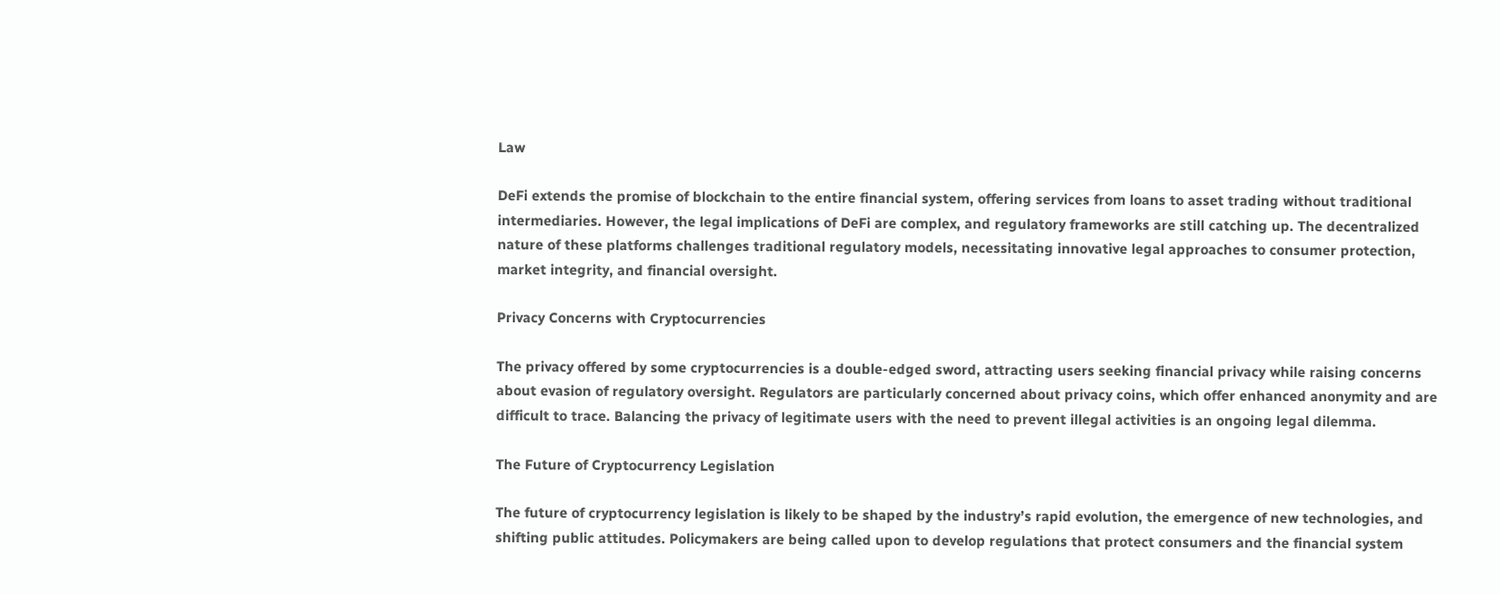Law

DeFi extends the promise of blockchain to the entire financial system, offering services from loans to asset trading without traditional intermediaries. However, the legal implications of DeFi are complex, and regulatory frameworks are still catching up. The decentralized nature of these platforms challenges traditional regulatory models, necessitating innovative legal approaches to consumer protection, market integrity, and financial oversight.

Privacy Concerns with Cryptocurrencies

The privacy offered by some cryptocurrencies is a double-edged sword, attracting users seeking financial privacy while raising concerns about evasion of regulatory oversight. Regulators are particularly concerned about privacy coins, which offer enhanced anonymity and are difficult to trace. Balancing the privacy of legitimate users with the need to prevent illegal activities is an ongoing legal dilemma.

The Future of Cryptocurrency Legislation

The future of cryptocurrency legislation is likely to be shaped by the industry’s rapid evolution, the emergence of new technologies, and shifting public attitudes. Policymakers are being called upon to develop regulations that protect consumers and the financial system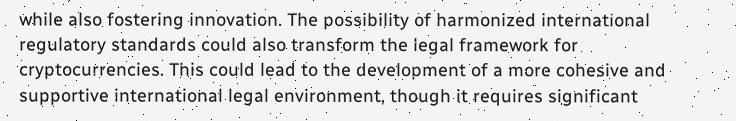while also fostering innovation. The possibility of harmonized international regulatory standards could also transform the legal framework for cryptocurrencies. This could lead to the development of a more cohesive and supportive international legal environment, though it requires significant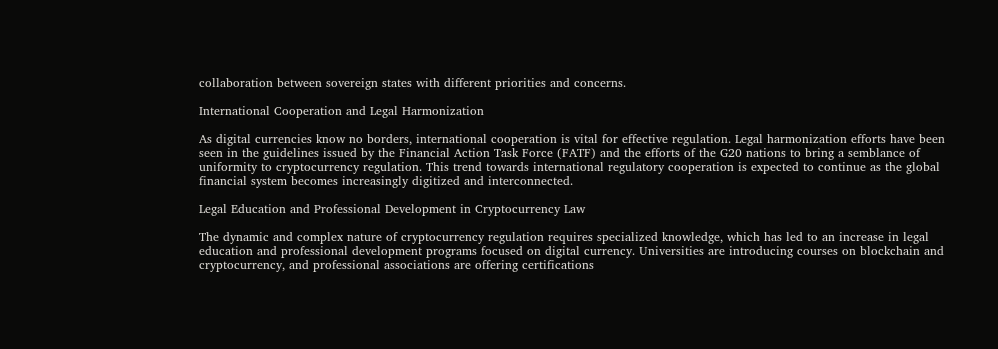collaboration between sovereign states with different priorities and concerns.

International Cooperation and Legal Harmonization

As digital currencies know no borders, international cooperation is vital for effective regulation. Legal harmonization efforts have been seen in the guidelines issued by the Financial Action Task Force (FATF) and the efforts of the G20 nations to bring a semblance of uniformity to cryptocurrency regulation. This trend towards international regulatory cooperation is expected to continue as the global financial system becomes increasingly digitized and interconnected.

Legal Education and Professional Development in Cryptocurrency Law

The dynamic and complex nature of cryptocurrency regulation requires specialized knowledge, which has led to an increase in legal education and professional development programs focused on digital currency. Universities are introducing courses on blockchain and cryptocurrency, and professional associations are offering certifications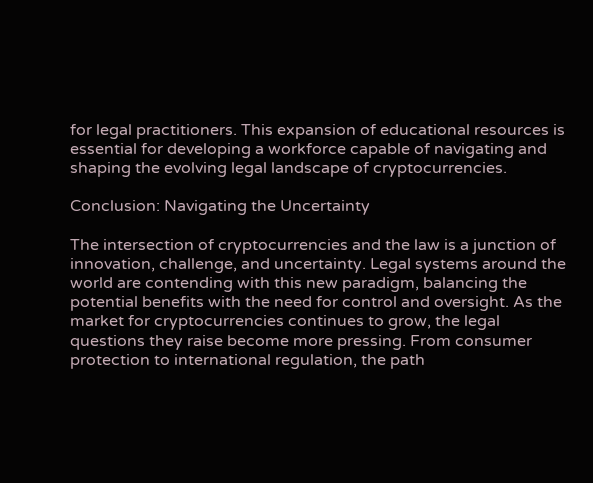for legal practitioners. This expansion of educational resources is essential for developing a workforce capable of navigating and shaping the evolving legal landscape of cryptocurrencies.

Conclusion: Navigating the Uncertainty

The intersection of cryptocurrencies and the law is a junction of innovation, challenge, and uncertainty. Legal systems around the world are contending with this new paradigm, balancing the potential benefits with the need for control and oversight. As the market for cryptocurrencies continues to grow, the legal questions they raise become more pressing. From consumer protection to international regulation, the path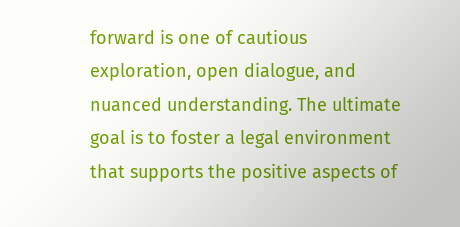forward is one of cautious exploration, open dialogue, and nuanced understanding. The ultimate goal is to foster a legal environment that supports the positive aspects of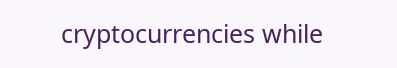cryptocurrencies while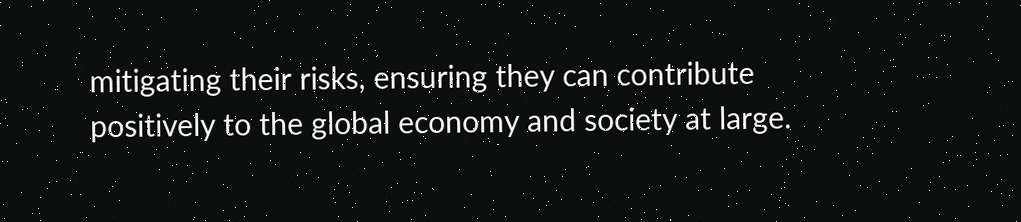mitigating their risks, ensuring they can contribute positively to the global economy and society at large.